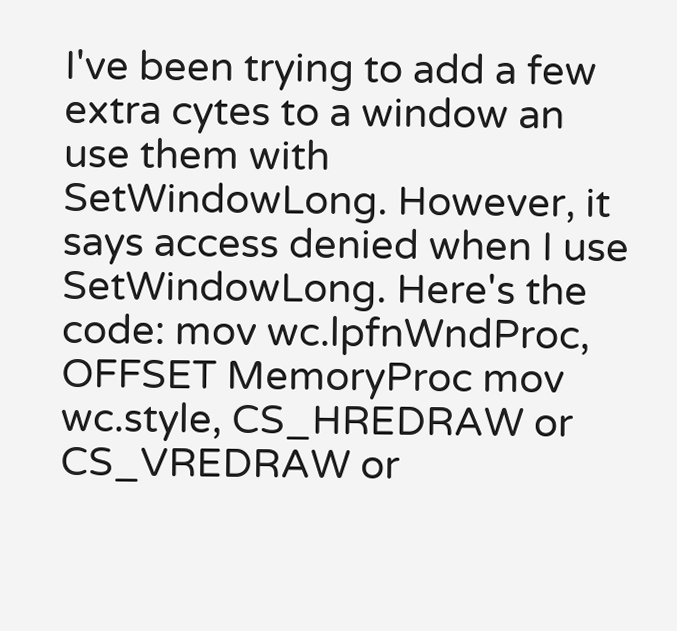I've been trying to add a few extra cytes to a window an use them with SetWindowLong. However, it says access denied when I use SetWindowLong. Here's the code: mov wc.lpfnWndProc, OFFSET MemoryProc mov wc.style, CS_HREDRAW or CS_VREDRAW or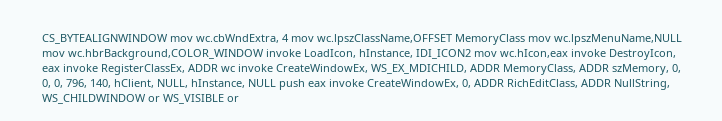CS_BYTEALIGNWINDOW mov wc.cbWndExtra, 4 mov wc.lpszClassName,OFFSET MemoryClass mov wc.lpszMenuName,NULL mov wc.hbrBackground,COLOR_WINDOW invoke LoadIcon, hInstance, IDI_ICON2 mov wc.hIcon,eax invoke DestroyIcon, eax invoke RegisterClassEx, ADDR wc invoke CreateWindowEx, WS_EX_MDICHILD, ADDR MemoryClass, ADDR szMemory, 0, 0, 0, 796, 140, hClient, NULL, hInstance, NULL push eax invoke CreateWindowEx, 0, ADDR RichEditClass, ADDR NullString, WS_CHILDWINDOW or WS_VISIBLE or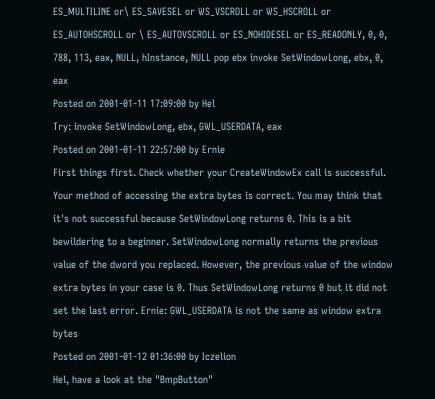ES_MULTILINE or\ ES_SAVESEL or WS_VSCROLL or WS_HSCROLL or ES_AUTOHSCROLL or \ ES_AUTOVSCROLL or ES_NOHIDESEL or ES_READONLY, 0, 0, 788, 113, eax, NULL, hInstance, NULL pop ebx invoke SetWindowLong, ebx, 0, eax
Posted on 2001-01-11 17:09:00 by Hel
Try: invoke SetWindowLong, ebx, GWL_USERDATA, eax
Posted on 2001-01-11 22:57:00 by Ernie
First things first. Check whether your CreateWindowEx call is successful. Your method of accessing the extra bytes is correct. You may think that it's not successful because SetWindowLong returns 0. This is a bit bewildering to a beginner. SetWindowLong normally returns the previous value of the dword you replaced. However, the previous value of the window extra bytes in your case is 0. Thus SetWindowLong returns 0 but it did not set the last error. Ernie: GWL_USERDATA is not the same as window extra bytes
Posted on 2001-01-12 01:36:00 by Iczelion
Hel, have a look at the "BmpButton"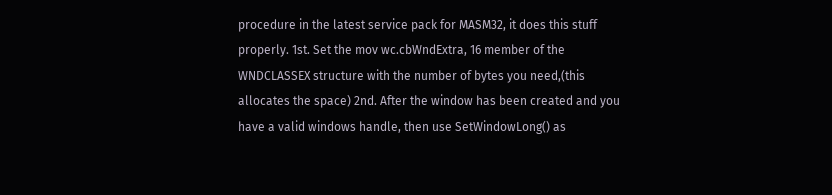procedure in the latest service pack for MASM32, it does this stuff properly. 1st. Set the mov wc.cbWndExtra, 16 member of the WNDCLASSEX structure with the number of bytes you need,(this allocates the space) 2nd. After the window has been created and you have a valid windows handle, then use SetWindowLong() as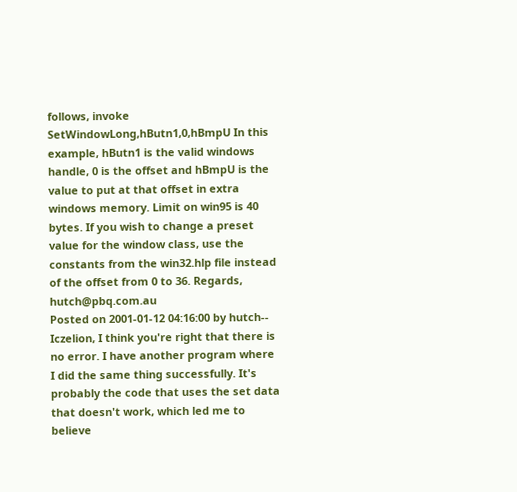follows, invoke SetWindowLong,hButn1,0,hBmpU In this example, hButn1 is the valid windows handle, 0 is the offset and hBmpU is the value to put at that offset in extra windows memory. Limit on win95 is 40 bytes. If you wish to change a preset value for the window class, use the constants from the win32.hlp file instead of the offset from 0 to 36. Regards, hutch@pbq.com.au
Posted on 2001-01-12 04:16:00 by hutch--
Iczelion, I think you're right that there is no error. I have another program where I did the same thing successfully. It's probably the code that uses the set data that doesn't work, which led me to believe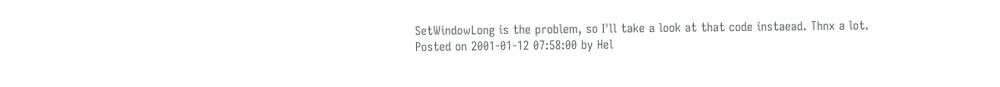SetWindowLong is the problem, so I'll take a look at that code instaead. Thnx a lot.
Posted on 2001-01-12 07:58:00 by Hel